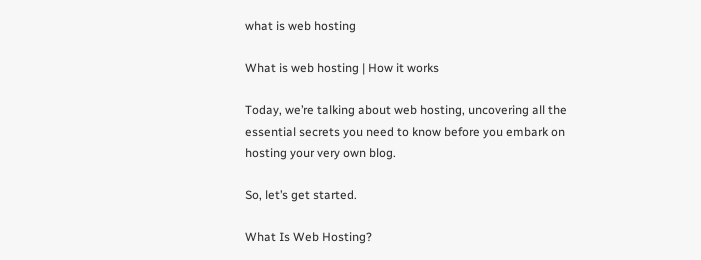what is web hosting

What is web hosting | How it works

Today, we’re talking about web hosting, uncovering all the essential secrets you need to know before you embark on hosting your very own blog.

So, let’s get started.

What Is Web Hosting?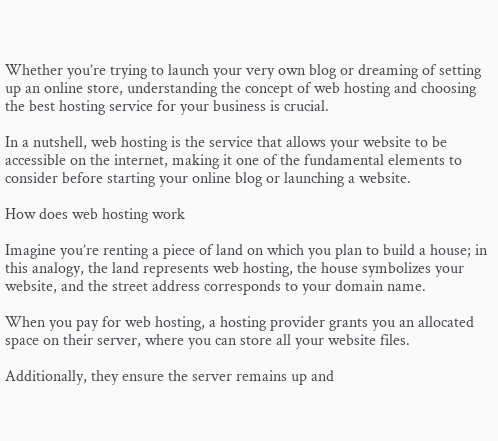Whether you’re trying to launch your very own blog or dreaming of setting up an online store, understanding the concept of web hosting and choosing the best hosting service for your business is crucial.

In a nutshell, web hosting is the service that allows your website to be accessible on the internet, making it one of the fundamental elements to consider before starting your online blog or launching a website.

How does web hosting work

Imagine you’re renting a piece of land on which you plan to build a house; in this analogy, the land represents web hosting, the house symbolizes your website, and the street address corresponds to your domain name.

When you pay for web hosting, a hosting provider grants you an allocated space on their server, where you can store all your website files.

Additionally, they ensure the server remains up and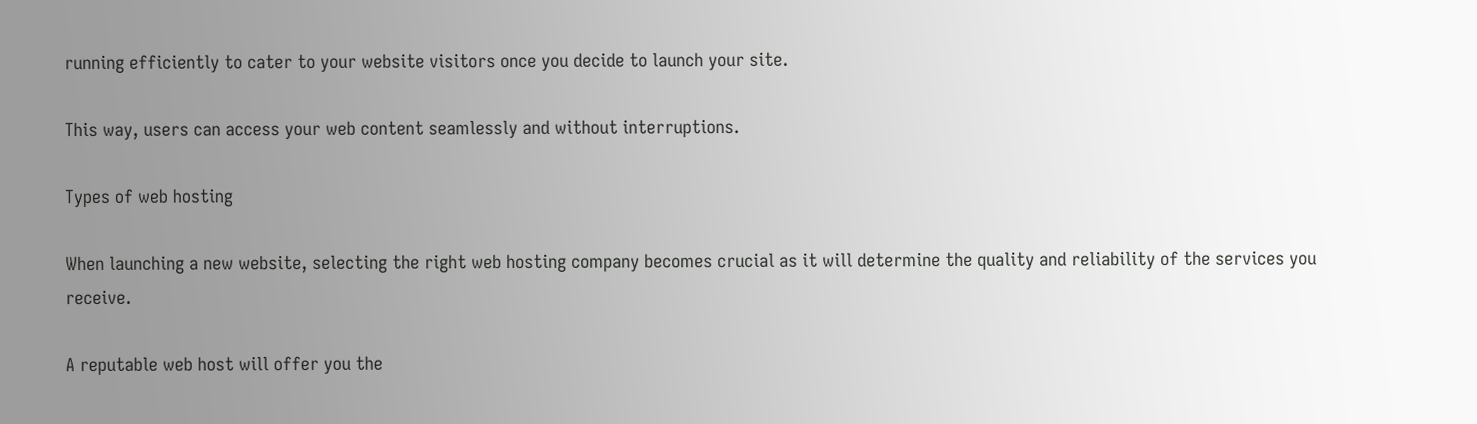running efficiently to cater to your website visitors once you decide to launch your site.

This way, users can access your web content seamlessly and without interruptions.

Types of web hosting

When launching a new website, selecting the right web hosting company becomes crucial as it will determine the quality and reliability of the services you receive.

A reputable web host will offer you the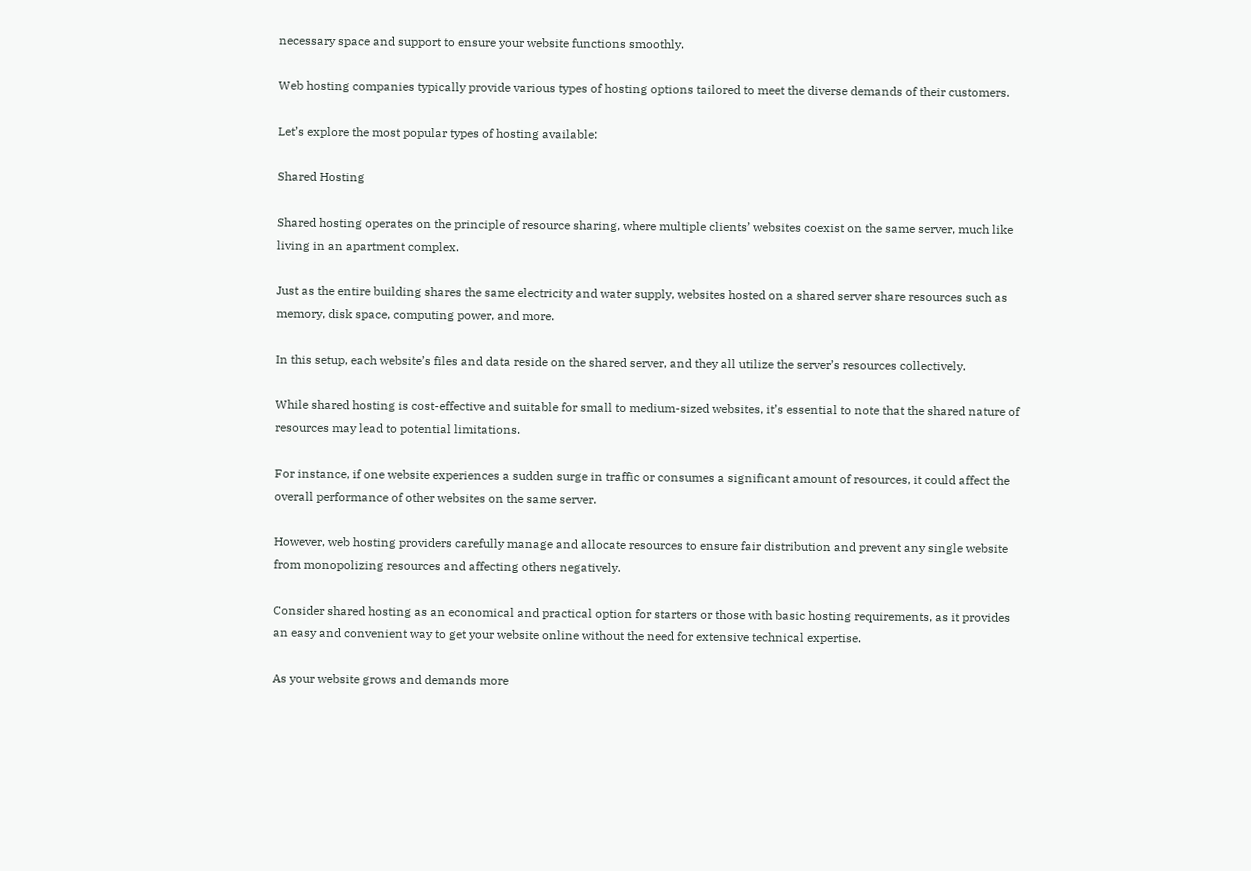necessary space and support to ensure your website functions smoothly.

Web hosting companies typically provide various types of hosting options tailored to meet the diverse demands of their customers.

Let’s explore the most popular types of hosting available:

Shared Hosting

Shared hosting operates on the principle of resource sharing, where multiple clients’ websites coexist on the same server, much like living in an apartment complex.

Just as the entire building shares the same electricity and water supply, websites hosted on a shared server share resources such as memory, disk space, computing power, and more.

In this setup, each website’s files and data reside on the shared server, and they all utilize the server’s resources collectively.

While shared hosting is cost-effective and suitable for small to medium-sized websites, it’s essential to note that the shared nature of resources may lead to potential limitations.

For instance, if one website experiences a sudden surge in traffic or consumes a significant amount of resources, it could affect the overall performance of other websites on the same server.

However, web hosting providers carefully manage and allocate resources to ensure fair distribution and prevent any single website from monopolizing resources and affecting others negatively.

Consider shared hosting as an economical and practical option for starters or those with basic hosting requirements, as it provides an easy and convenient way to get your website online without the need for extensive technical expertise.

As your website grows and demands more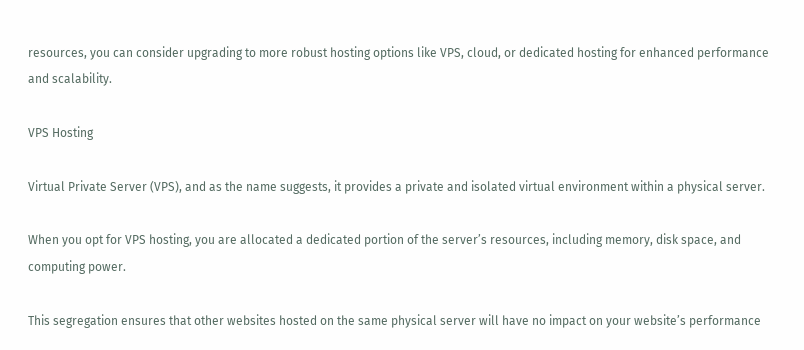resources, you can consider upgrading to more robust hosting options like VPS, cloud, or dedicated hosting for enhanced performance and scalability.

VPS Hosting

Virtual Private Server (VPS), and as the name suggests, it provides a private and isolated virtual environment within a physical server.

When you opt for VPS hosting, you are allocated a dedicated portion of the server’s resources, including memory, disk space, and computing power.

This segregation ensures that other websites hosted on the same physical server will have no impact on your website’s performance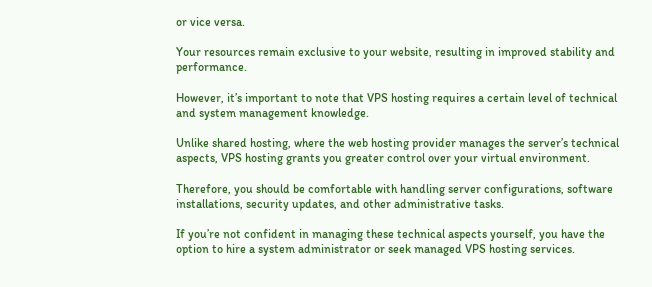or vice versa.

Your resources remain exclusive to your website, resulting in improved stability and performance.

However, it’s important to note that VPS hosting requires a certain level of technical and system management knowledge.

Unlike shared hosting, where the web hosting provider manages the server’s technical aspects, VPS hosting grants you greater control over your virtual environment.

Therefore, you should be comfortable with handling server configurations, software installations, security updates, and other administrative tasks.

If you’re not confident in managing these technical aspects yourself, you have the option to hire a system administrator or seek managed VPS hosting services.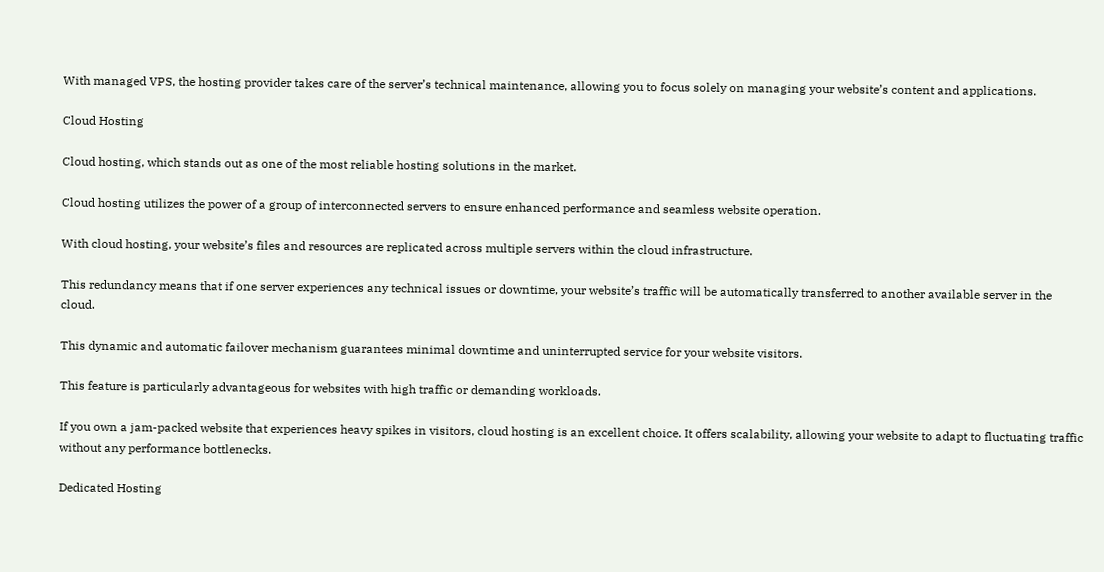With managed VPS, the hosting provider takes care of the server’s technical maintenance, allowing you to focus solely on managing your website’s content and applications.

Cloud Hosting

Cloud hosting, which stands out as one of the most reliable hosting solutions in the market.

Cloud hosting utilizes the power of a group of interconnected servers to ensure enhanced performance and seamless website operation.

With cloud hosting, your website’s files and resources are replicated across multiple servers within the cloud infrastructure.

This redundancy means that if one server experiences any technical issues or downtime, your website’s traffic will be automatically transferred to another available server in the cloud.

This dynamic and automatic failover mechanism guarantees minimal downtime and uninterrupted service for your website visitors.

This feature is particularly advantageous for websites with high traffic or demanding workloads.

If you own a jam-packed website that experiences heavy spikes in visitors, cloud hosting is an excellent choice. It offers scalability, allowing your website to adapt to fluctuating traffic without any performance bottlenecks.

Dedicated Hosting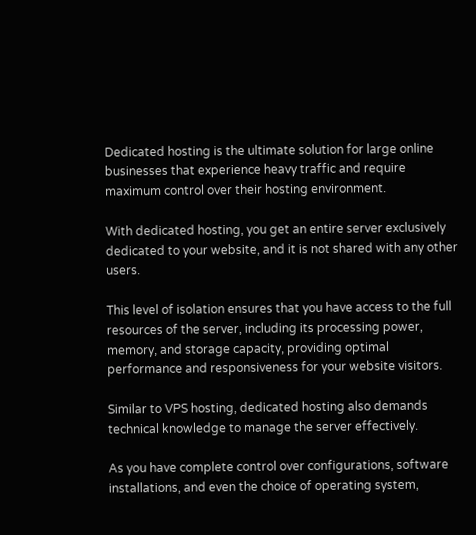Dedicated hosting is the ultimate solution for large online businesses that experience heavy traffic and require maximum control over their hosting environment.

With dedicated hosting, you get an entire server exclusively dedicated to your website, and it is not shared with any other users.

This level of isolation ensures that you have access to the full resources of the server, including its processing power, memory, and storage capacity, providing optimal performance and responsiveness for your website visitors.

Similar to VPS hosting, dedicated hosting also demands technical knowledge to manage the server effectively.

As you have complete control over configurations, software installations, and even the choice of operating system,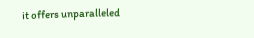it offers unparalleled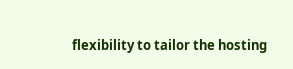flexibility to tailor the hosting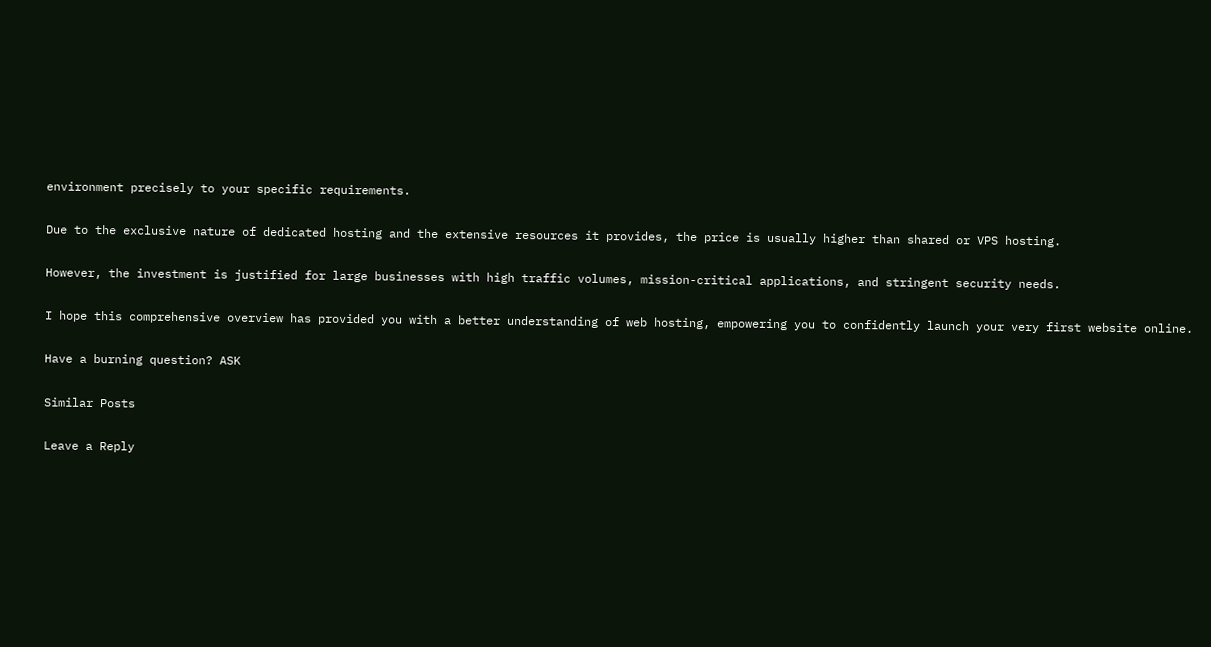environment precisely to your specific requirements.

Due to the exclusive nature of dedicated hosting and the extensive resources it provides, the price is usually higher than shared or VPS hosting.

However, the investment is justified for large businesses with high traffic volumes, mission-critical applications, and stringent security needs.

I hope this comprehensive overview has provided you with a better understanding of web hosting, empowering you to confidently launch your very first website online.

Have a burning question? ASK

Similar Posts

Leave a Reply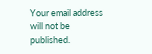Your email address will not be published.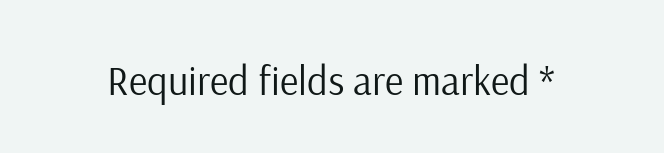Required fields are marked *